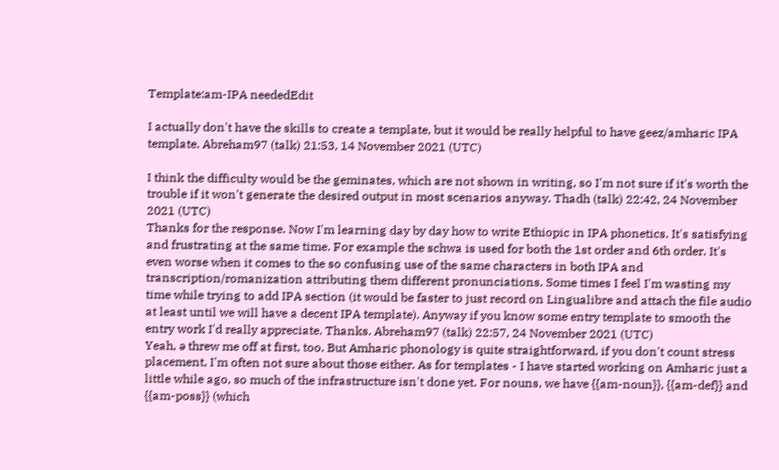Template:am-IPA neededEdit

I actually don't have the skills to create a template, but it would be really helpful to have geez/amharic IPA template. Abreham97 (talk) 21:53, 14 November 2021 (UTC)

I think the difficulty would be the geminates, which are not shown in writing, so I'm not sure if it's worth the trouble if it won't generate the desired output in most scenarios anyway. Thadh (talk) 22:42, 24 November 2021 (UTC)
Thanks for the response. Now I'm learning day by day how to write Ethiopic in IPA phonetics. It's satisfying and frustrating at the same time. For example the schwa is used for both the 1st order and 6th order. It's even worse when it comes to the so confusing use of the same characters in both IPA and transcription/romanization attributing them different pronunciations. Some times I feel I'm wasting my time while trying to add IPA section (it would be faster to just record on Lingualibre and attach the file audio at least until we will have a decent IPA template). Anyway if you know some entry template to smooth the entry work I'd really appreciate. Thanks. Abreham97 (talk) 22:57, 24 November 2021 (UTC)
Yeah, ə threw me off at first, too. But Amharic phonology is quite straightforward, if you don't count stress placement, I'm often not sure about those either. As for templates - I have started working on Amharic just a little while ago, so much of the infrastructure isn't done yet. For nouns, we have {{am-noun}}, {{am-def}} and {{am-poss}} (which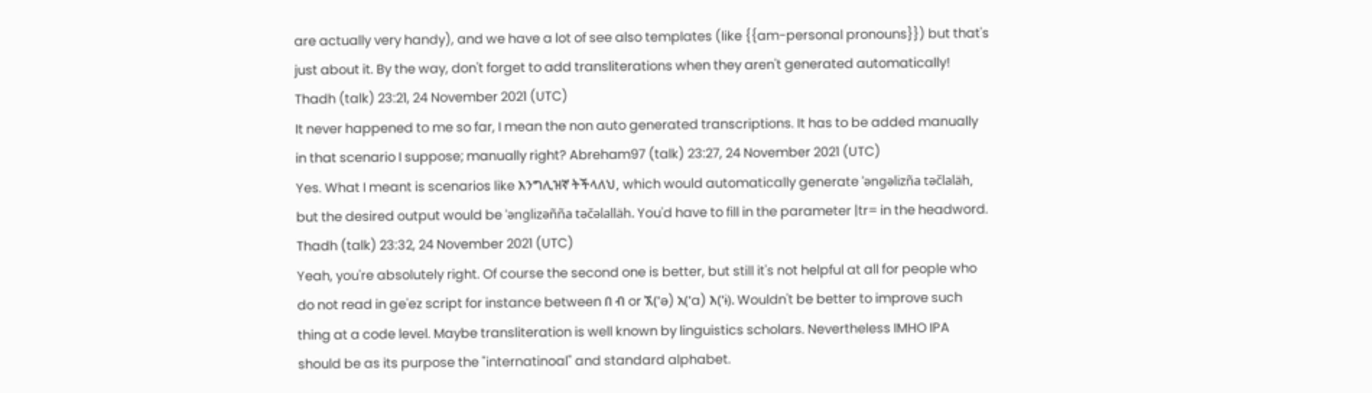are actually very handy), and we have a lot of see also templates (like {{am-personal pronouns}}) but that's just about it. By the way, don't forget to add transliterations when they aren't generated automatically! Thadh (talk) 23:21, 24 November 2021 (UTC)
It never happened to me so far, I mean the non auto generated transcriptions. It has to be added manually in that scenario I suppose; manually right? Abreham97 (talk) 23:27, 24 November 2021 (UTC)
Yes. What I meant is scenarios like እንግሊዝኛ ትችላለህ, which would automatically generate ʾəngəlizña təčlaläh, but the desired output would be ʾənglizəñña təčəlalläh. You'd have to fill in the parameter |tr= in the headword. Thadh (talk) 23:32, 24 November 2021 (UTC)
Yeah, you're absolutely right. Of course the second one is better, but still it's not helpful at all for people who do not read in ge'ez script for instance between በ ብ or ኧ('ə) አ('a) እ('ɨ). Wouldn't be better to improve such thing at a code level. Maybe transliteration is well known by linguistics scholars. Nevertheless IMHO IPA should be as its purpose the "internatinoal" and standard alphabet.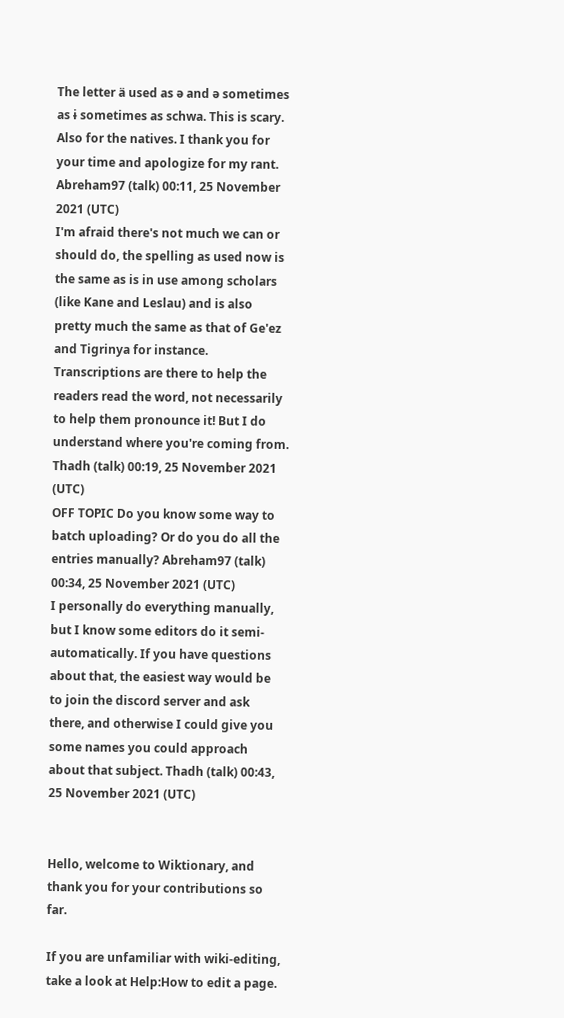The letter ä used as ə and ə sometimes as ɨ sometimes as schwa. This is scary. Also for the natives. I thank you for your time and apologize for my rant. Abreham97 (talk) 00:11, 25 November 2021 (UTC)
I'm afraid there's not much we can or should do, the spelling as used now is the same as is in use among scholars (like Kane and Leslau) and is also pretty much the same as that of Ge'ez and Tigrinya for instance. Transcriptions are there to help the readers read the word, not necessarily to help them pronounce it! But I do understand where you're coming from. Thadh (talk) 00:19, 25 November 2021 (UTC)
OFF TOPIC Do you know some way to batch uploading? Or do you do all the entries manually? Abreham97 (talk) 00:34, 25 November 2021 (UTC)
I personally do everything manually, but I know some editors do it semi-automatically. If you have questions about that, the easiest way would be to join the discord server and ask there, and otherwise I could give you some names you could approach about that subject. Thadh (talk) 00:43, 25 November 2021 (UTC)


Hello, welcome to Wiktionary, and thank you for your contributions so far.

If you are unfamiliar with wiki-editing, take a look at Help:How to edit a page.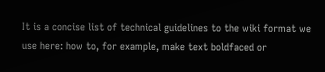It is a concise list of technical guidelines to the wiki format we use here: how to, for example, make text boldfaced or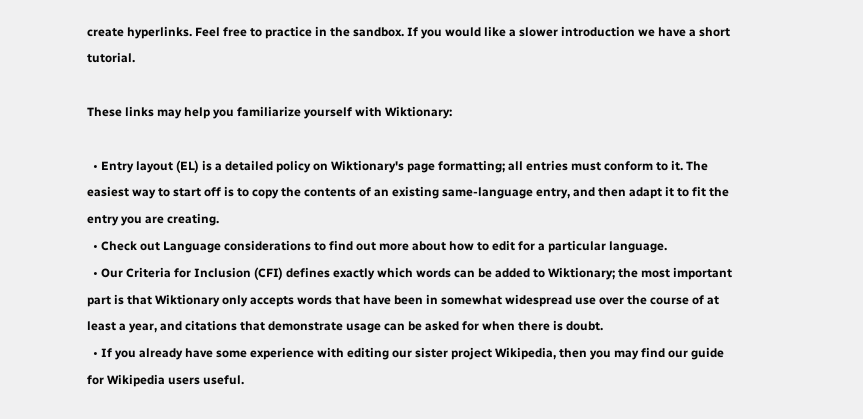create hyperlinks. Feel free to practice in the sandbox. If you would like a slower introduction we have a short tutorial.

These links may help you familiarize yourself with Wiktionary:

  • Entry layout (EL) is a detailed policy on Wiktionary's page formatting; all entries must conform to it. The easiest way to start off is to copy the contents of an existing same-language entry, and then adapt it to fit the entry you are creating.
  • Check out Language considerations to find out more about how to edit for a particular language.
  • Our Criteria for Inclusion (CFI) defines exactly which words can be added to Wiktionary; the most important part is that Wiktionary only accepts words that have been in somewhat widespread use over the course of at least a year, and citations that demonstrate usage can be asked for when there is doubt.
  • If you already have some experience with editing our sister project Wikipedia, then you may find our guide for Wikipedia users useful.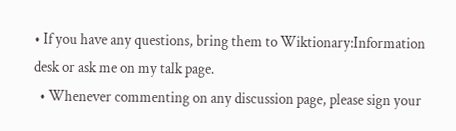• If you have any questions, bring them to Wiktionary:Information desk or ask me on my talk page.
  • Whenever commenting on any discussion page, please sign your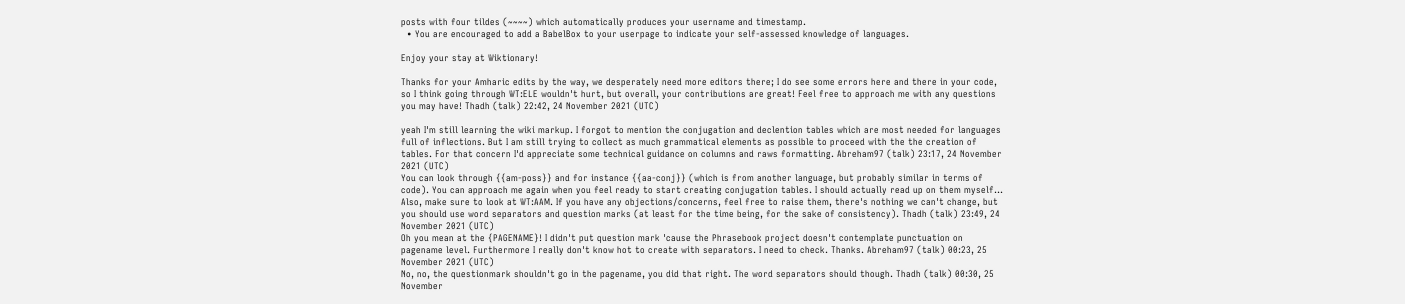posts with four tildes (~~~~) which automatically produces your username and timestamp.
  • You are encouraged to add a BabelBox to your userpage to indicate your self-assessed knowledge of languages.

Enjoy your stay at Wiktionary!

Thanks for your Amharic edits by the way, we desperately need more editors there; I do see some errors here and there in your code, so I think going through WT:ELE wouldn't hurt, but overall, your contributions are great! Feel free to approach me with any questions you may have! Thadh (talk) 22:42, 24 November 2021 (UTC)

yeah I'm still learning the wiki markup. I forgot to mention the conjugation and declention tables which are most needed for languages full of inflections. But I am still trying to collect as much grammatical elements as possible to proceed with the the creation of tables. For that concern I'd appreciate some technical guidance on columns and raws formatting. Abreham97 (talk) 23:17, 24 November 2021 (UTC)
You can look through {{am-poss}} and for instance {{aa-conj}} (which is from another language, but probably similar in terms of code). You can approach me again when you feel ready to start creating conjugation tables. I should actually read up on them myself...
Also, make sure to look at WT:AAM. If you have any objections/concerns, feel free to raise them, there's nothing we can't change, but you should use word separators and question marks (at least for the time being, for the sake of consistency). Thadh (talk) 23:49, 24 November 2021 (UTC)
Oh you mean at the {PAGENAME}! I didn't put question mark 'cause the Phrasebook project doesn't contemplate punctuation on pagename level. Furthermore I really don't know hot to create with separators. I need to check. Thanks. Abreham97 (talk) 00:23, 25 November 2021 (UTC)
No, no, the questionmark shouldn't go in the pagename, you did that right. The word separators should though. Thadh (talk) 00:30, 25 November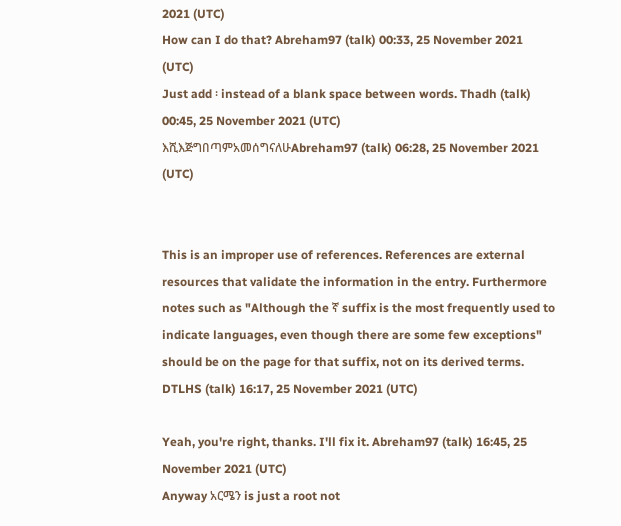2021 (UTC)
How can I do that? Abreham97 (talk) 00:33, 25 November 2021 (UTC)
Just add ፡ instead of a blank space between words. Thadh (talk) 00:45, 25 November 2021 (UTC)
እሺእጅግበጣምአመሰግናለሁAbreham97 (talk) 06:28, 25 November 2021 (UTC)


This is an improper use of references. References are external resources that validate the information in the entry. Furthermore notes such as "Although the ኛ suffix is the most frequently used to indicate languages, even though there are some few exceptions" should be on the page for that suffix, not on its derived terms. DTLHS (talk) 16:17, 25 November 2021 (UTC)

Yeah, you're right, thanks. I'll fix it. Abreham97 (talk) 16:45, 25 November 2021 (UTC)
Anyway አርሜን is just a root not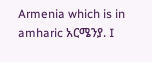Armenia which is in amharic አርሜንያ. I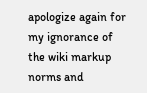apologize again for my ignorance of the wiki markup norms and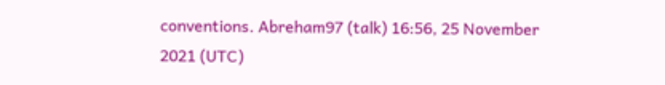conventions. Abreham97 (talk) 16:56, 25 November 2021 (UTC)